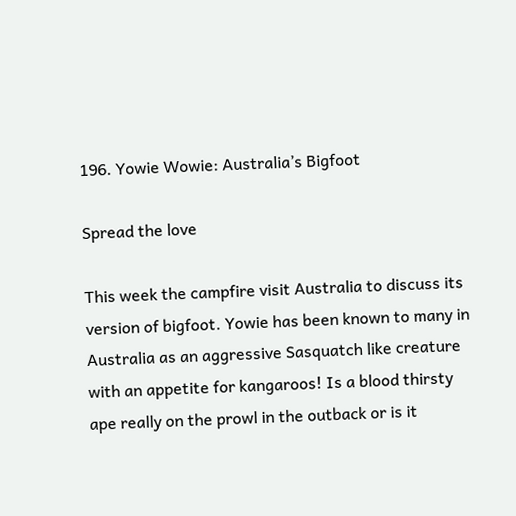196. Yowie Wowie: Australia’s Bigfoot

Spread the love

This week the campfire visit Australia to discuss its version of bigfoot. Yowie has been known to many in Australia as an aggressive Sasquatch like creature with an appetite for kangaroos! Is a blood thirsty ape really on the prowl in the outback or is it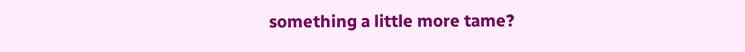something a little more tame?